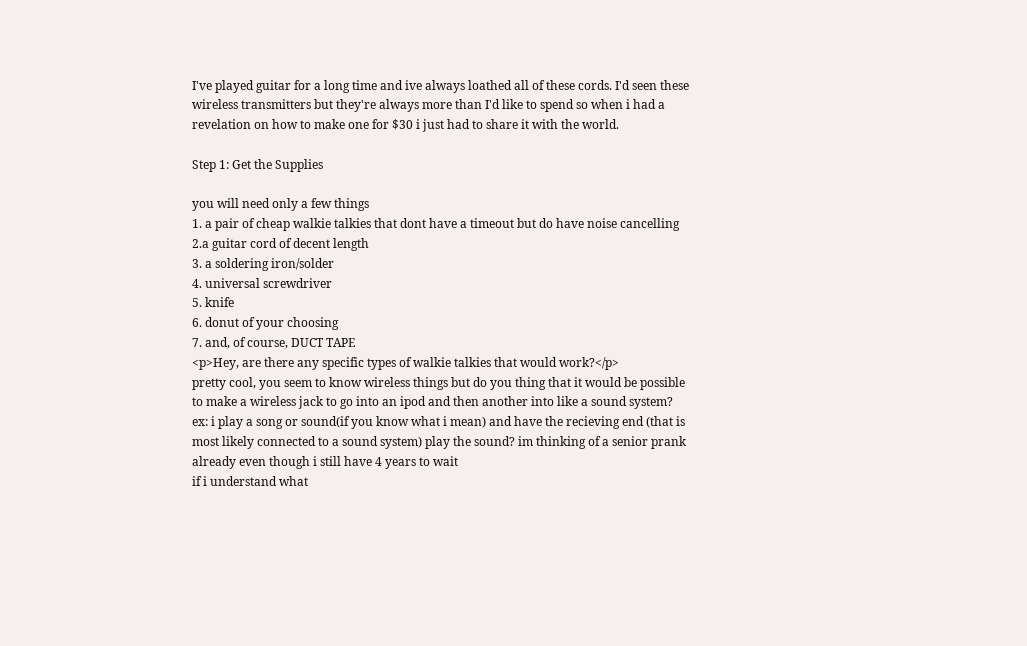I've played guitar for a long time and ive always loathed all of these cords. I'd seen these wireless transmitters but they're always more than I'd like to spend so when i had a revelation on how to make one for $30 i just had to share it with the world.

Step 1: Get the Supplies

you will need only a few things
1. a pair of cheap walkie talkies that dont have a timeout but do have noise cancelling
2.a guitar cord of decent length
3. a soldering iron/solder
4. universal screwdriver
5. knife
6. donut of your choosing
7. and, of course, DUCT TAPE
<p>Hey, are there any specific types of walkie talkies that would work?</p>
pretty cool, you seem to know wireless things but do you thing that it would be possible to make a wireless jack to go into an ipod and then another into like a sound system? ex: i play a song or sound(if you know what i mean) and have the recieving end (that is most likely connected to a sound system) play the sound? im thinking of a senior prank already even though i still have 4 years to wait
if i understand what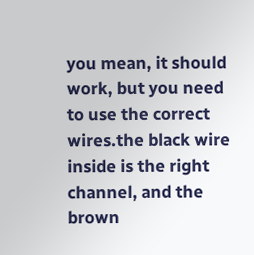you mean, it should work, but you need to use the correct wires.the black wire inside is the right channel, and the brown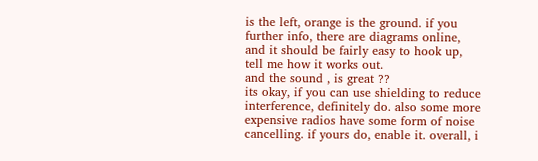is the left, orange is the ground. if you further info, there are diagrams online, and it should be fairly easy to hook up, tell me how it works out.
and the sound , is great ??
its okay, if you can use shielding to reduce interference, definitely do. also some more expensive radios have some form of noise cancelling. if yours do, enable it. overall, i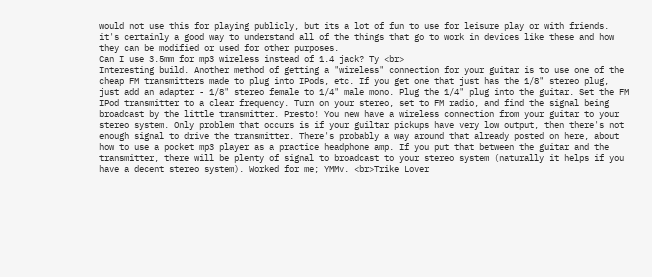would not use this for playing publicly, but its a lot of fun to use for leisure play or with friends. it's certainly a good way to understand all of the things that go to work in devices like these and how they can be modified or used for other purposes.
Can I use 3.5mm for mp3 wireless instead of 1.4 jack? Ty <br>
Interesting build. Another method of getting a "wireless" connection for your guitar is to use one of the cheap FM transmitters made to plug into IPods, etc. If you get one that just has the 1/8" stereo plug, just add an adapter - 1/8" stereo female to 1/4" male mono. Plug the 1/4" plug into the guitar. Set the FM IPod transmitter to a clear frequency. Turn on your stereo, set to FM radio, and find the signal being broadcast by the little transmitter. Presto! You new have a wireless connection from your guitar to your stereo system. Only problem that occurs is if your guiltar pickups have very low output, then there's not enough signal to drive the transmitter. There's probably a way around that already posted on here, about how to use a pocket mp3 player as a practice headphone amp. If you put that between the guitar and the transmitter, there will be plenty of signal to broadcast to your stereo system (naturally it helps if you have a decent stereo system). Worked for me; YMMv. <br>Trike Lover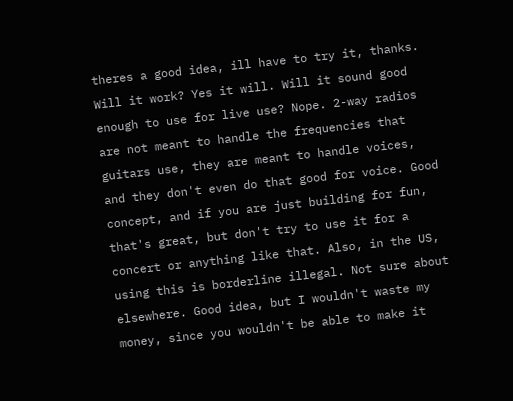theres a good idea, ill have to try it, thanks.
Will it work? Yes it will. Will it sound good enough to use for live use? Nope. 2-way radios are not meant to handle the frequencies that guitars use, they are meant to handle voices, and they don't even do that good for voice. Good concept, and if you are just building for fun, that's great, but don't try to use it for a concert or anything like that. Also, in the US, using this is borderline illegal. Not sure about elsewhere. Good idea, but I wouldn't waste my money, since you wouldn't be able to make it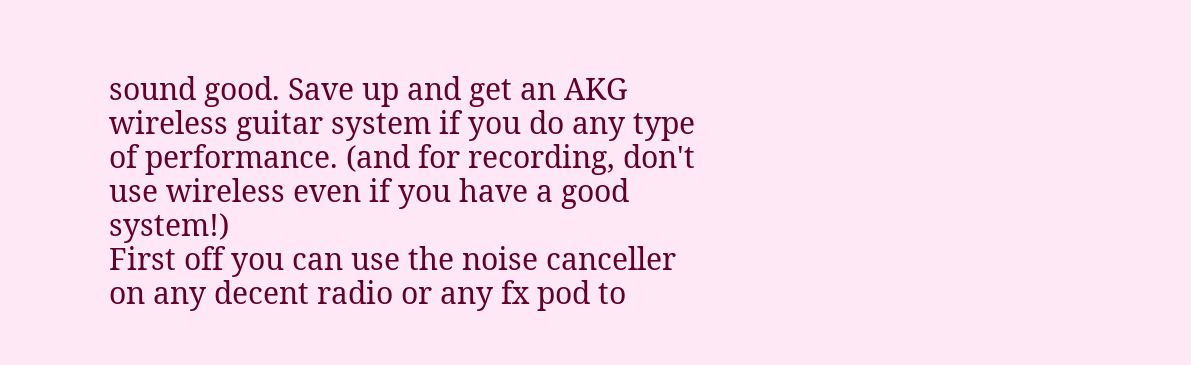sound good. Save up and get an AKG wireless guitar system if you do any type of performance. (and for recording, don't use wireless even if you have a good system!)
First off you can use the noise canceller on any decent radio or any fx pod to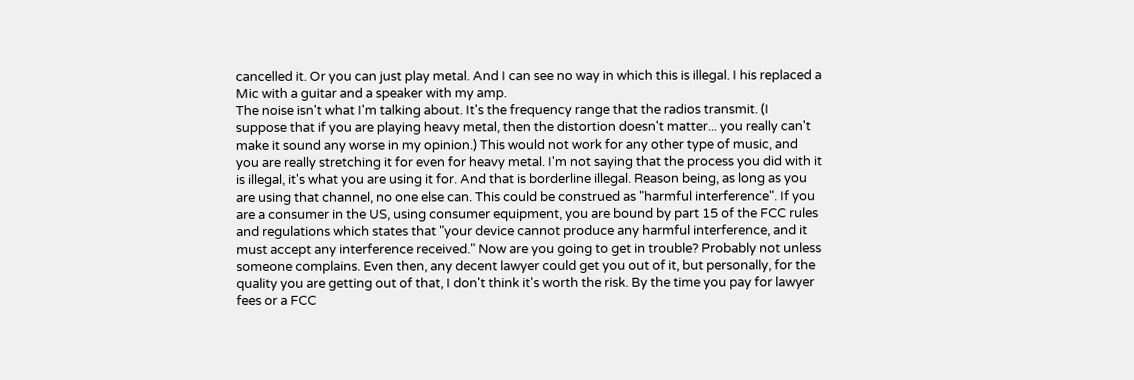cancelled it. Or you can just play metal. And I can see no way in which this is illegal. I his replaced a Mic with a guitar and a speaker with my amp.
The noise isn't what I'm talking about. It's the frequency range that the radios transmit. (I suppose that if you are playing heavy metal, then the distortion doesn't matter... you really can't make it sound any worse in my opinion.) This would not work for any other type of music, and you are really stretching it for even for heavy metal. I'm not saying that the process you did with it is illegal, it's what you are using it for. And that is borderline illegal. Reason being, as long as you are using that channel, no one else can. This could be construed as "harmful interference". If you are a consumer in the US, using consumer equipment, you are bound by part 15 of the FCC rules and regulations which states that "your device cannot produce any harmful interference, and it must accept any interference received." Now are you going to get in trouble? Probably not unless someone complains. Even then, any decent lawyer could get you out of it, but personally, for the quality you are getting out of that, I don't think it's worth the risk. By the time you pay for lawyer fees or a FCC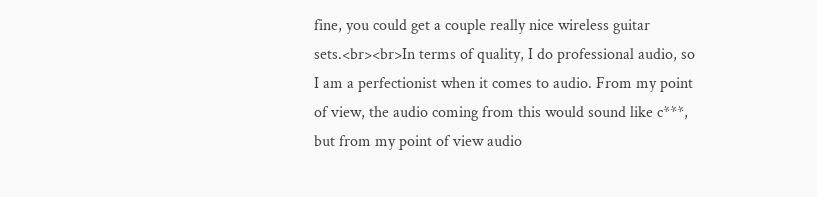fine, you could get a couple really nice wireless guitar sets.<br><br>In terms of quality, I do professional audio, so I am a perfectionist when it comes to audio. From my point of view, the audio coming from this would sound like c***, but from my point of view audio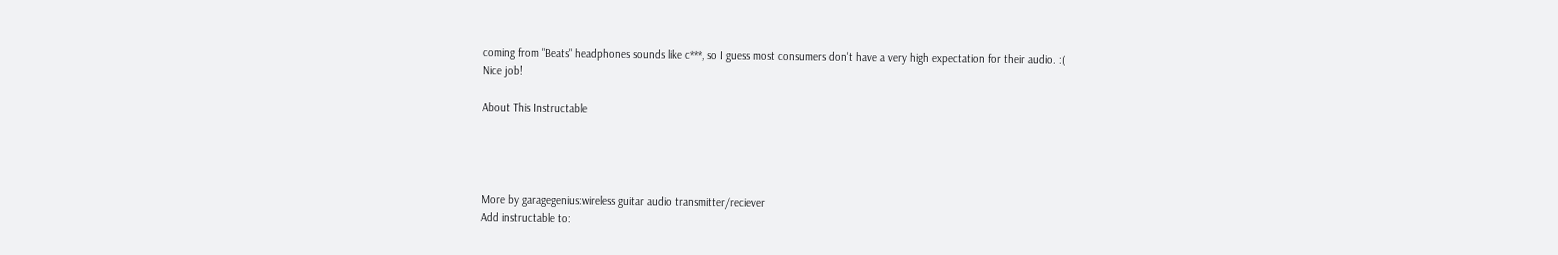coming from "Beats" headphones sounds like c***, so I guess most consumers don't have a very high expectation for their audio. :(
Nice job!

About This Instructable




More by garagegenius:wireless guitar audio transmitter/reciever
Add instructable to: